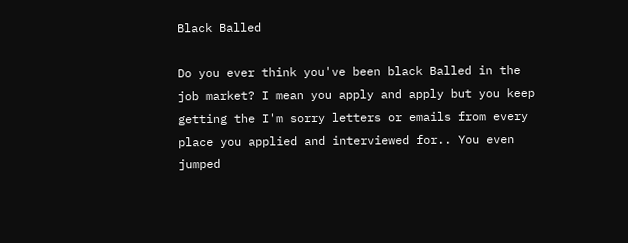Black Balled

Do you ever think you've been black Balled in the job market? I mean you apply and apply but you keep getting the I'm sorry letters or emails from every place you applied and interviewed for.. You even jumped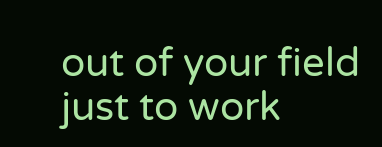out of your field just to work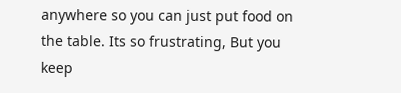anywhere so you can just put food on the table. Its so frustrating, But you keep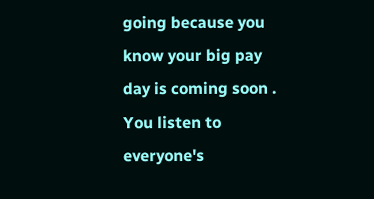going because you know your big pay day is coming soon . You listen to everyone's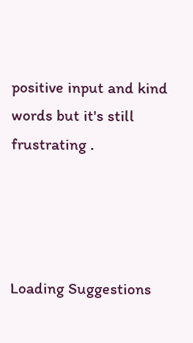positive input and kind words but it's still frustrating .




Loading Suggestions